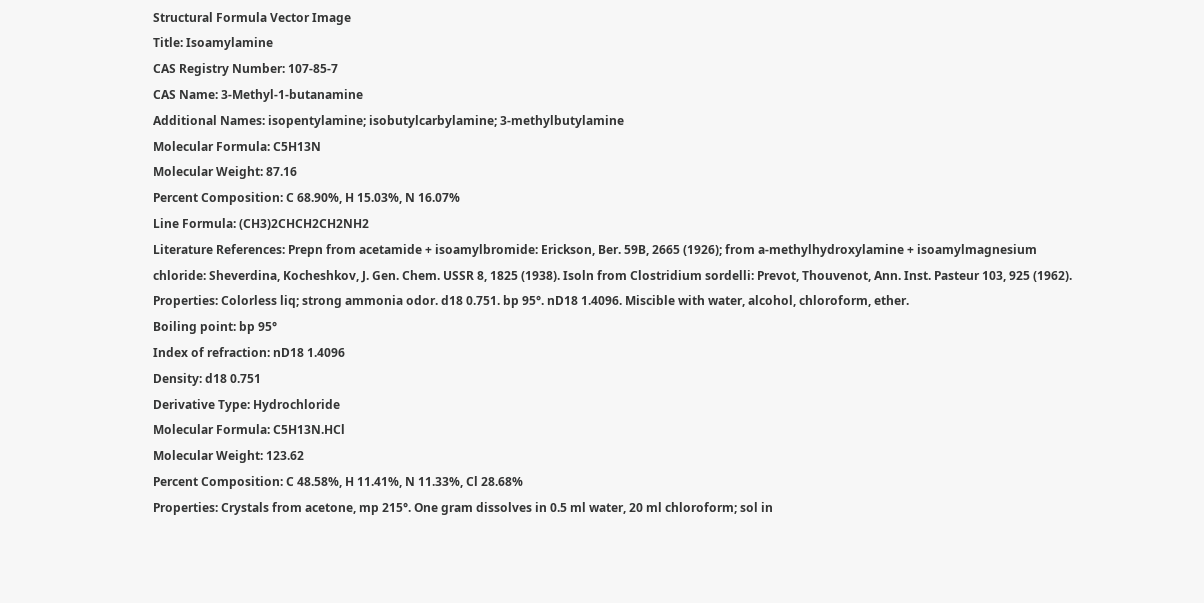Structural Formula Vector Image
Title: Isoamylamine
CAS Registry Number: 107-85-7
CAS Name: 3-Methyl-1-butanamine
Additional Names: isopentylamine; isobutylcarbylamine; 3-methylbutylamine
Molecular Formula: C5H13N
Molecular Weight: 87.16
Percent Composition: C 68.90%, H 15.03%, N 16.07%
Line Formula: (CH3)2CHCH2CH2NH2
Literature References: Prepn from acetamide + isoamylbromide: Erickson, Ber. 59B, 2665 (1926); from a-methylhydroxylamine + isoamylmagnesium chloride: Sheverdina, Kocheshkov, J. Gen. Chem. USSR 8, 1825 (1938). Isoln from Clostridium sordelli: Prevot, Thouvenot, Ann. Inst. Pasteur 103, 925 (1962).
Properties: Colorless liq; strong ammonia odor. d18 0.751. bp 95°. nD18 1.4096. Miscible with water, alcohol, chloroform, ether.
Boiling point: bp 95°
Index of refraction: nD18 1.4096
Density: d18 0.751
Derivative Type: Hydrochloride
Molecular Formula: C5H13N.HCl
Molecular Weight: 123.62
Percent Composition: C 48.58%, H 11.41%, N 11.33%, Cl 28.68%
Properties: Crystals from acetone, mp 215°. One gram dissolves in 0.5 ml water, 20 ml chloroform; sol in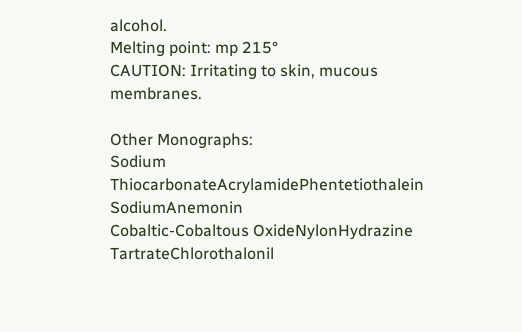alcohol.
Melting point: mp 215°
CAUTION: Irritating to skin, mucous membranes.

Other Monographs:
Sodium ThiocarbonateAcrylamidePhentetiothalein SodiumAnemonin
Cobaltic-Cobaltous OxideNylonHydrazine TartrateChlorothalonil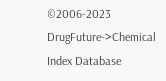©2006-2023 DrugFuture->Chemical Index Database